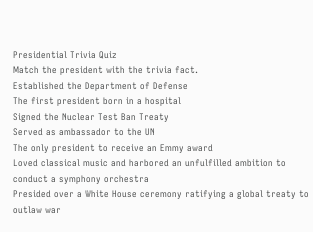Presidential Trivia Quiz
Match the president with the trivia fact.
Established the Department of Defense
The first president born in a hospital
Signed the Nuclear Test Ban Treaty
Served as ambassador to the UN
The only president to receive an Emmy award
Loved classical music and harbored an unfulfilled ambition to conduct a symphony orchestra
Presided over a White House ceremony ratifying a global treaty to outlaw war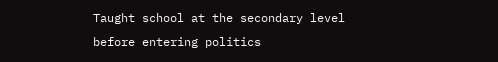Taught school at the secondary level before entering politics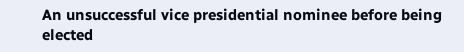An unsuccessful vice presidential nominee before being elected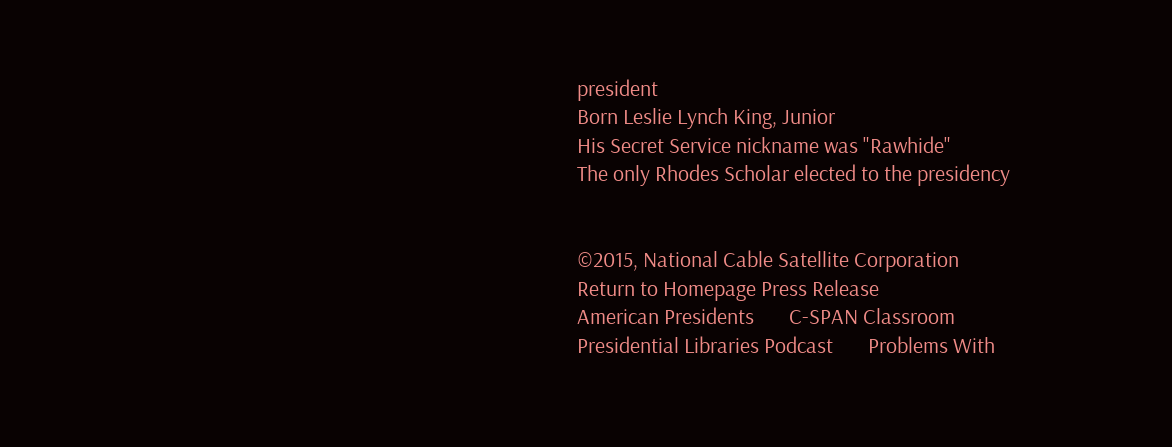president
Born Leslie Lynch King, Junior
His Secret Service nickname was "Rawhide"
The only Rhodes Scholar elected to the presidency


©2015, National Cable Satellite Corporation
Return to Homepage Press Release
American Presidents       C-SPAN Classroom
Presidential Libraries Podcast       Problems With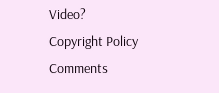Video?
Copyright Policy       Comments